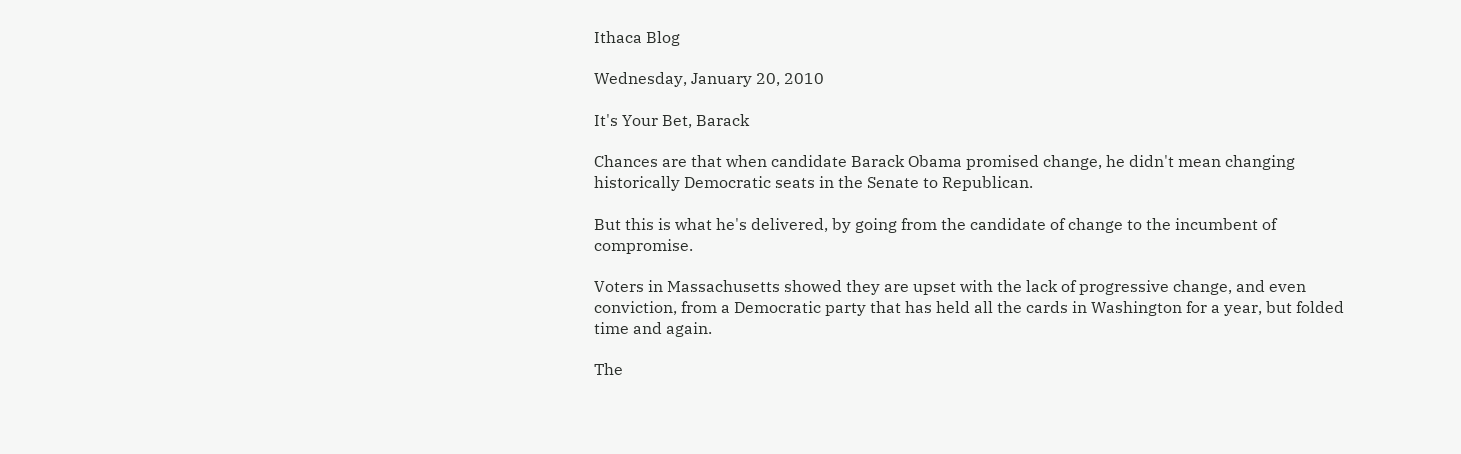Ithaca Blog

Wednesday, January 20, 2010

It's Your Bet, Barack

Chances are that when candidate Barack Obama promised change, he didn't mean changing historically Democratic seats in the Senate to Republican.

But this is what he's delivered, by going from the candidate of change to the incumbent of compromise.

Voters in Massachusetts showed they are upset with the lack of progressive change, and even conviction, from a Democratic party that has held all the cards in Washington for a year, but folded time and again.

The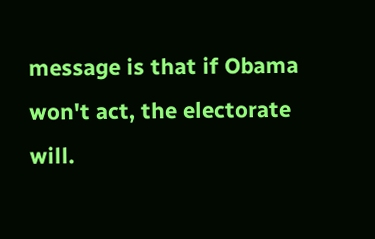message is that if Obama won't act, the electorate will.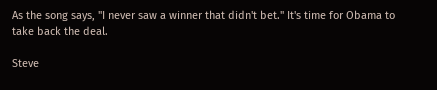As the song says, "I never saw a winner that didn't bet." It's time for Obama to take back the deal.

Steve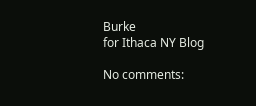Burke
for Ithaca NY Blog

No comments: